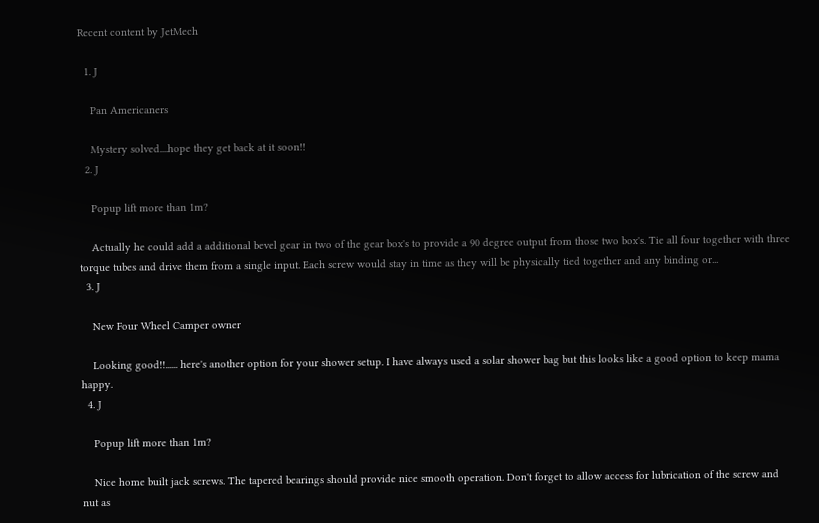Recent content by JetMech

  1. J

    Pan Americaners

    Mystery solved....hope they get back at it soon!!
  2. J

    Popup lift more than 1m?

    Actually he could add a additional bevel gear in two of the gear box's to provide a 90 degree output from those two box's. Tie all four together with three torque tubes and drive them from a single input. Each screw would stay in time as they will be physically tied together and any binding or...
  3. J

    New Four Wheel Camper owner

    Looking good!!...... here's another option for your shower setup. I have always used a solar shower bag but this looks like a good option to keep mama happy.
  4. J

    Popup lift more than 1m?

    Nice home built jack screws. The tapered bearings should provide nice smooth operation. Don't forget to allow access for lubrication of the screw and nut as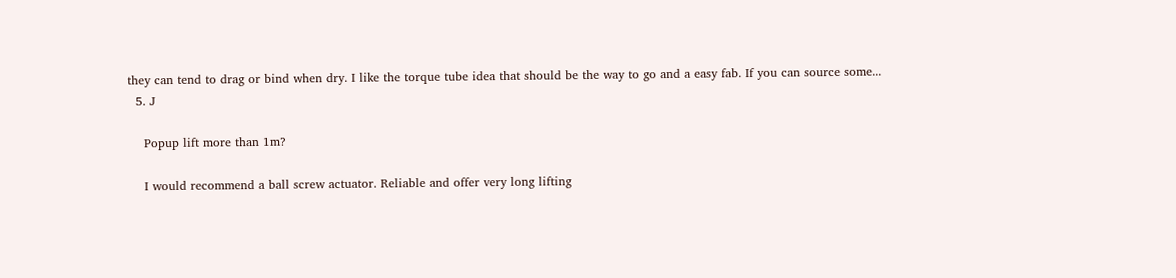they can tend to drag or bind when dry. I like the torque tube idea that should be the way to go and a easy fab. If you can source some...
  5. J

    Popup lift more than 1m?

    I would recommend a ball screw actuator. Reliable and offer very long lifting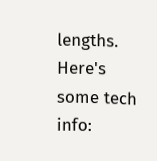lengths. Here's some tech info: